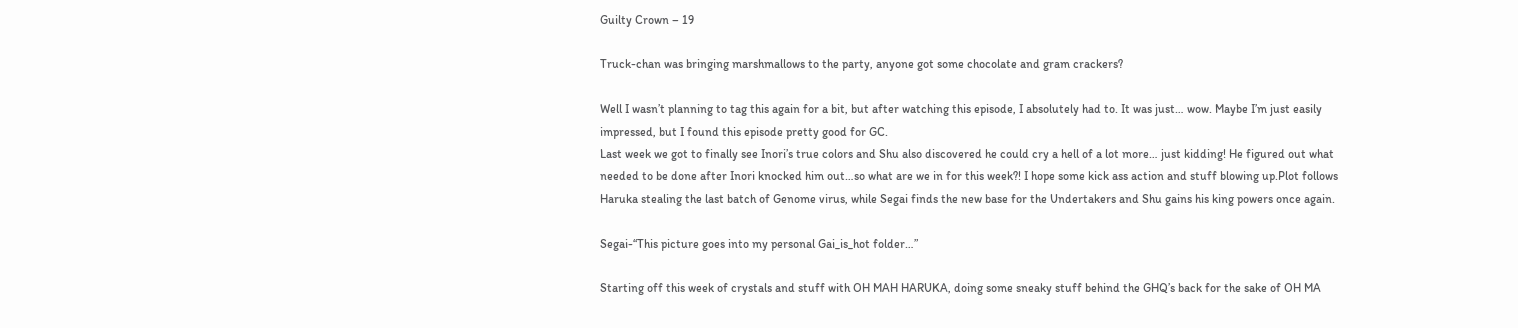Guilty Crown – 19

Truck-chan was bringing marshmallows to the party, anyone got some chocolate and gram crackers?

Well I wasn’t planning to tag this again for a bit, but after watching this episode, I absolutely had to. It was just… wow. Maybe I’m just easily impressed, but I found this episode pretty good for GC.
Last week we got to finally see Inori’s true colors and Shu also discovered he could cry a hell of a lot more… just kidding! He figured out what needed to be done after Inori knocked him out…so what are we in for this week?! I hope some kick ass action and stuff blowing up.Plot follows Haruka stealing the last batch of Genome virus, while Segai finds the new base for the Undertakers and Shu gains his king powers once again.

Segai-“This picture goes into my personal Gai_is_hot folder…”

Starting off this week of crystals and stuff with OH MAH HARUKA, doing some sneaky stuff behind the GHQ’s back for the sake of OH MA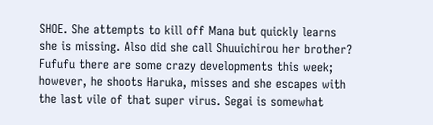SHOE. She attempts to kill off Mana but quickly learns she is missing. Also did she call Shuuichirou her brother? Fufufu there are some crazy developments this week; however, he shoots Haruka, misses and she escapes with the last vile of that super virus. Segai is somewhat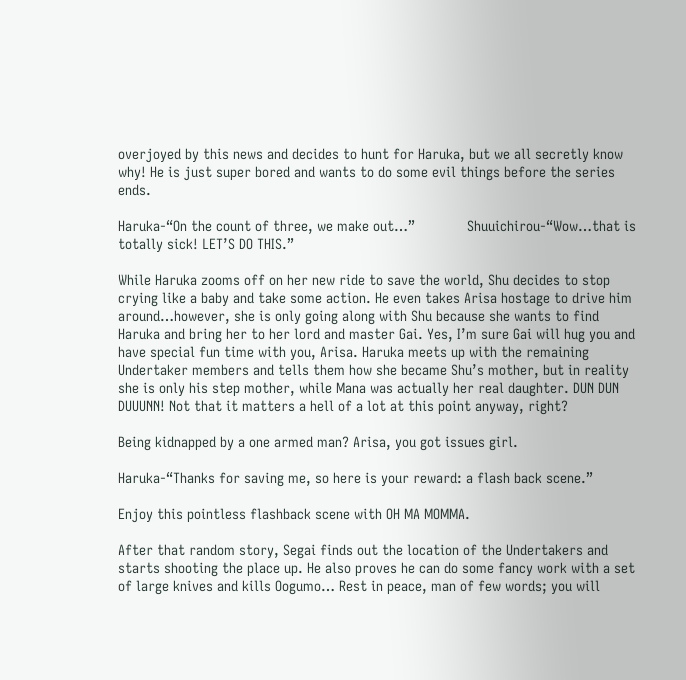overjoyed by this news and decides to hunt for Haruka, but we all secretly know why! He is just super bored and wants to do some evil things before the series ends.

Haruka-“On the count of three, we make out…”             Shuuichirou-“Wow…that is totally sick! LET’S DO THIS.”

While Haruka zooms off on her new ride to save the world, Shu decides to stop crying like a baby and take some action. He even takes Arisa hostage to drive him around…however, she is only going along with Shu because she wants to find Haruka and bring her to her lord and master Gai. Yes, I’m sure Gai will hug you and have special fun time with you, Arisa. Haruka meets up with the remaining Undertaker members and tells them how she became Shu’s mother, but in reality she is only his step mother, while Mana was actually her real daughter. DUN DUN DUUUNN! Not that it matters a hell of a lot at this point anyway, right?

Being kidnapped by a one armed man? Arisa, you got issues girl.

Haruka-“Thanks for saving me, so here is your reward: a flash back scene.”

Enjoy this pointless flashback scene with OH MA MOMMA.

After that random story, Segai finds out the location of the Undertakers and starts shooting the place up. He also proves he can do some fancy work with a set of large knives and kills Oogumo… Rest in peace, man of few words; you will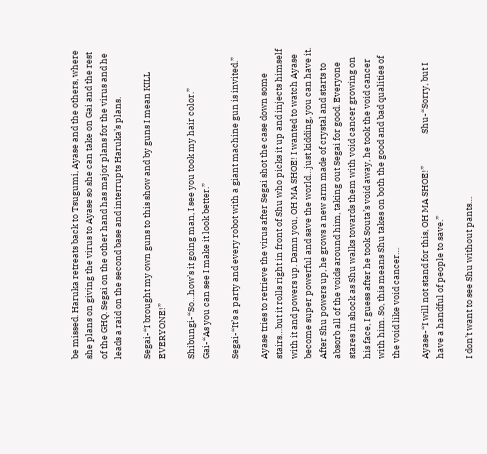be missed. Haruka retreats back to Tsugumi, Ayase and the others, where she plans on giving the virus to Ayase so she can take on Gai and the rest of the GHQ. Segai on the other hand has major plans for the virus and he leads a raid on the second base and interrupts Haruka’s plans.

Segai-“I brought my own guns to this show and by guns I mean KILL EVERYONE!”

Shibungi-“So…how’s it going man, I see you took my hair color.”               Gai-“As you can see I make it look better.”

Segai-“It’s a party and every robot with a giant machine gun is invited.”

Ayase tries to retrieve the virus after Segai shot the case down some stairs…but it rolls right in front of Shu who picks it up and injects himself with it and powers up. Damn you, OH MA SHOE! I wanted to watch Ayase become super powerful and save the world…just kidding, you can have it. After Shu powers up, he grows a new arm made of crystal and starts to absorb all of the voids around him, taking out Segai for good. Everyone stares in shock as Shu walks towards them with void cancer growing on his face, I guess after he took Souta’s void away, he took the void cancer with him. So, this means Shu takes on both the good and bad qualities of the void like void cancer…

Ayase-“I will not stand for this, OH MA SHOE!”                Shu-“Sorry, but I have a handful of people to save.”

I don’t want to see Shu without pants…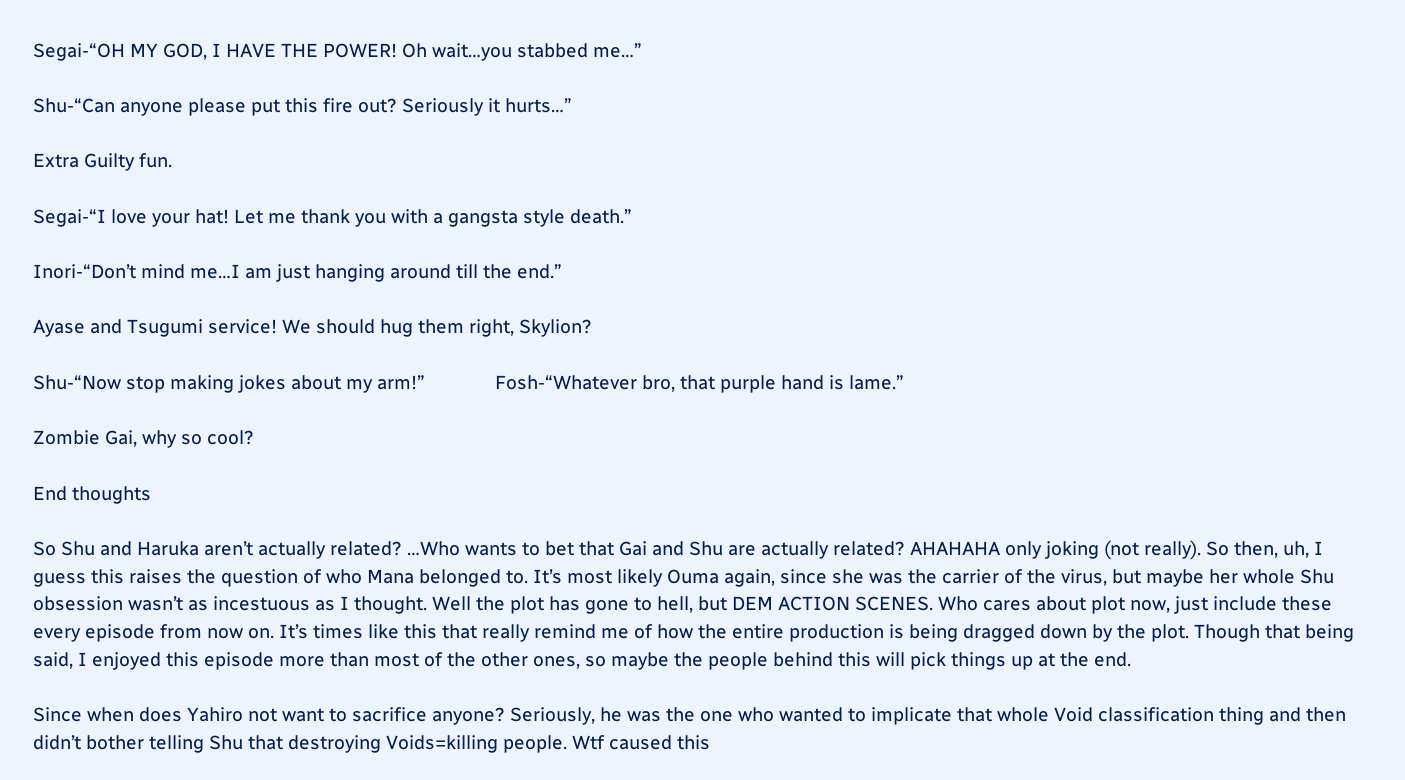Segai-“OH MY GOD, I HAVE THE POWER! Oh wait…you stabbed me…”

Shu-“Can anyone please put this fire out? Seriously it hurts…”

Extra Guilty fun.

Segai-“I love your hat! Let me thank you with a gangsta style death.”

Inori-“Don’t mind me…I am just hanging around till the end.”

Ayase and Tsugumi service! We should hug them right, Skylion?

Shu-“Now stop making jokes about my arm!”              Fosh-“Whatever bro, that purple hand is lame.”

Zombie Gai, why so cool?

End thoughts

So Shu and Haruka aren’t actually related? …Who wants to bet that Gai and Shu are actually related? AHAHAHA only joking (not really). So then, uh, I guess this raises the question of who Mana belonged to. It’s most likely Ouma again, since she was the carrier of the virus, but maybe her whole Shu obsession wasn’t as incestuous as I thought. Well the plot has gone to hell, but DEM ACTION SCENES. Who cares about plot now, just include these every episode from now on. It’s times like this that really remind me of how the entire production is being dragged down by the plot. Though that being said, I enjoyed this episode more than most of the other ones, so maybe the people behind this will pick things up at the end.

Since when does Yahiro not want to sacrifice anyone? Seriously, he was the one who wanted to implicate that whole Void classification thing and then didn’t bother telling Shu that destroying Voids=killing people. Wtf caused this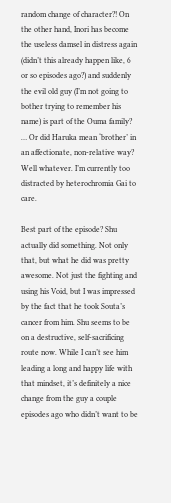random change of character?! On the other hand, Inori has become the useless damsel in distress again (didn’t this already happen like, 6 or so episodes ago?) and suddenly the evil old guy (I’m not going to bother trying to remember his name) is part of the Ouma family? … Or did Haruka mean ‘brother’ in an affectionate, non-relative way? Well whatever. I’m currently too distracted by heterochromia Gai to care.

Best part of the episode? Shu actually did something. Not only that, but what he did was pretty awesome. Not just the fighting and using his Void, but I was impressed by the fact that he took Souta’s cancer from him. Shu seems to be on a destructive, self-sacrificing route now. While I can’t see him leading a long and happy life with that mindset, it’s definitely a nice change from the guy a couple episodes ago who didn’t want to be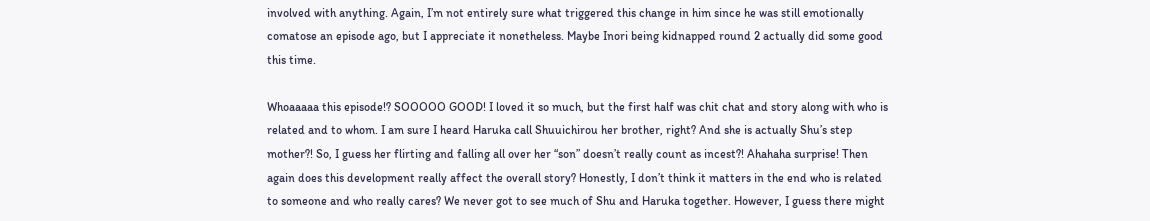involved with anything. Again, I’m not entirely sure what triggered this change in him since he was still emotionally comatose an episode ago, but I appreciate it nonetheless. Maybe Inori being kidnapped round 2 actually did some good this time.

Whoaaaaa this episode!? SOOOOO GOOD! I loved it so much, but the first half was chit chat and story along with who is related and to whom. I am sure I heard Haruka call Shuuichirou her brother, right? And she is actually Shu’s step mother?! So, I guess her flirting and falling all over her “son” doesn’t really count as incest?! Ahahaha surprise! Then again does this development really affect the overall story? Honestly, I don’t think it matters in the end who is related to someone and who really cares? We never got to see much of Shu and Haruka together. However, I guess there might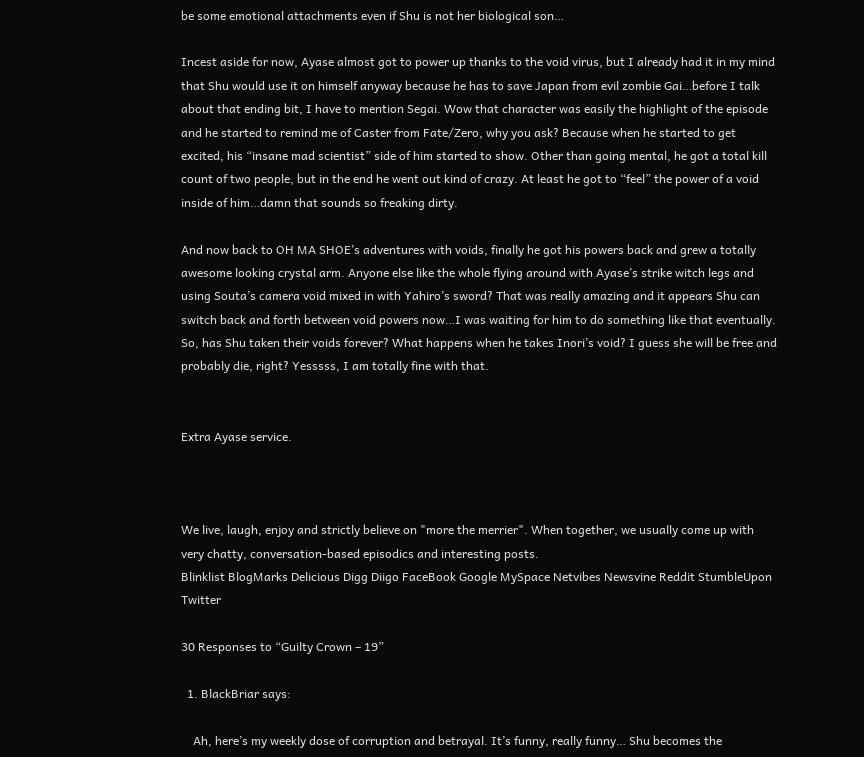be some emotional attachments even if Shu is not her biological son…

Incest aside for now, Ayase almost got to power up thanks to the void virus, but I already had it in my mind that Shu would use it on himself anyway because he has to save Japan from evil zombie Gai…before I talk about that ending bit, I have to mention Segai. Wow that character was easily the highlight of the episode and he started to remind me of Caster from Fate/Zero, why you ask? Because when he started to get excited, his “insane mad scientist” side of him started to show. Other than going mental, he got a total kill count of two people, but in the end he went out kind of crazy. At least he got to “feel” the power of a void inside of him…damn that sounds so freaking dirty.

And now back to OH MA SHOE’s adventures with voids, finally he got his powers back and grew a totally awesome looking crystal arm. Anyone else like the whole flying around with Ayase’s strike witch legs and using Souta’s camera void mixed in with Yahiro’s sword? That was really amazing and it appears Shu can switch back and forth between void powers now…I was waiting for him to do something like that eventually. So, has Shu taken their voids forever? What happens when he takes Inori’s void? I guess she will be free and probably die, right? Yesssss, I am totally fine with that.


Extra Ayase service.



We live, laugh, enjoy and strictly believe on "more the merrier". When together, we usually come up with very chatty, conversation-based episodics and interesting posts.
Blinklist BlogMarks Delicious Digg Diigo FaceBook Google MySpace Netvibes Newsvine Reddit StumbleUpon Twitter

30 Responses to “Guilty Crown – 19”

  1. BlackBriar says:

    Ah, here’s my weekly dose of corruption and betrayal. It’s funny, really funny… Shu becomes the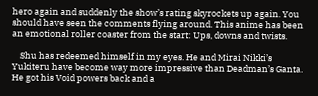hero again and suddenly the show’s rating skyrockets up again. You should have seen the comments flying around. This anime has been an emotional roller coaster from the start: Ups, downs and twists.

    Shu has redeemed himself in my eyes. He and Mirai Nikki’s Yukiteru have become way more impressive than Deadman’s Ganta. He got his Void powers back and a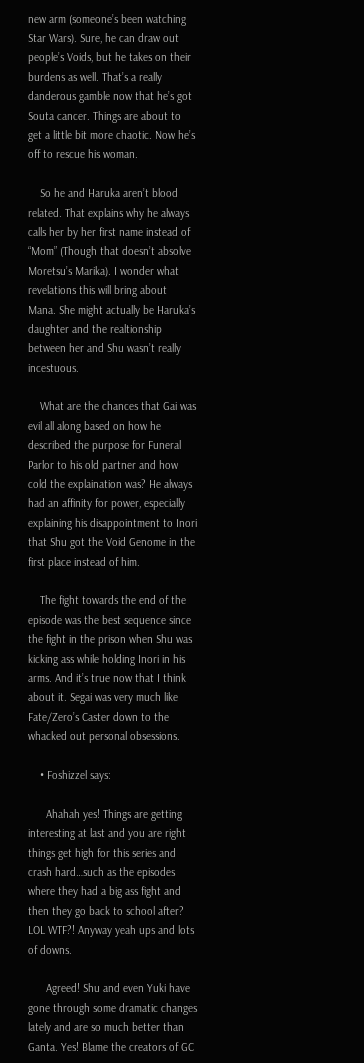new arm (someone’s been watching Star Wars). Sure, he can draw out people’s Voids, but he takes on their burdens as well. That’s a really danderous gamble now that he’s got Souta cancer. Things are about to get a little bit more chaotic. Now he’s off to rescue his woman.

    So he and Haruka aren’t blood related. That explains why he always calls her by her first name instead of “Mom” (Though that doesn’t absolve Moretsu’s Marika). I wonder what revelations this will bring about Mana. She might actually be Haruka’s daughter and the realtionship between her and Shu wasn’t really incestuous.

    What are the chances that Gai was evil all along based on how he described the purpose for Funeral Parlor to his old partner and how cold the explaination was? He always had an affinity for power, especially explaining his disappointment to Inori that Shu got the Void Genome in the first place instead of him.

    The fight towards the end of the episode was the best sequence since the fight in the prison when Shu was kicking ass while holding Inori in his arms. And it’s true now that I think about it. Segai was very much like Fate/Zero’s Caster down to the whacked out personal obsessions.

    • Foshizzel says:

      Ahahah yes! Things are getting interesting at last and you are right things get high for this series and crash hard…such as the episodes where they had a big ass fight and then they go back to school after? LOL WTF?! Anyway yeah ups and lots of downs.

      Agreed! Shu and even Yuki have gone through some dramatic changes lately and are so much better than Ganta. Yes! Blame the creators of GC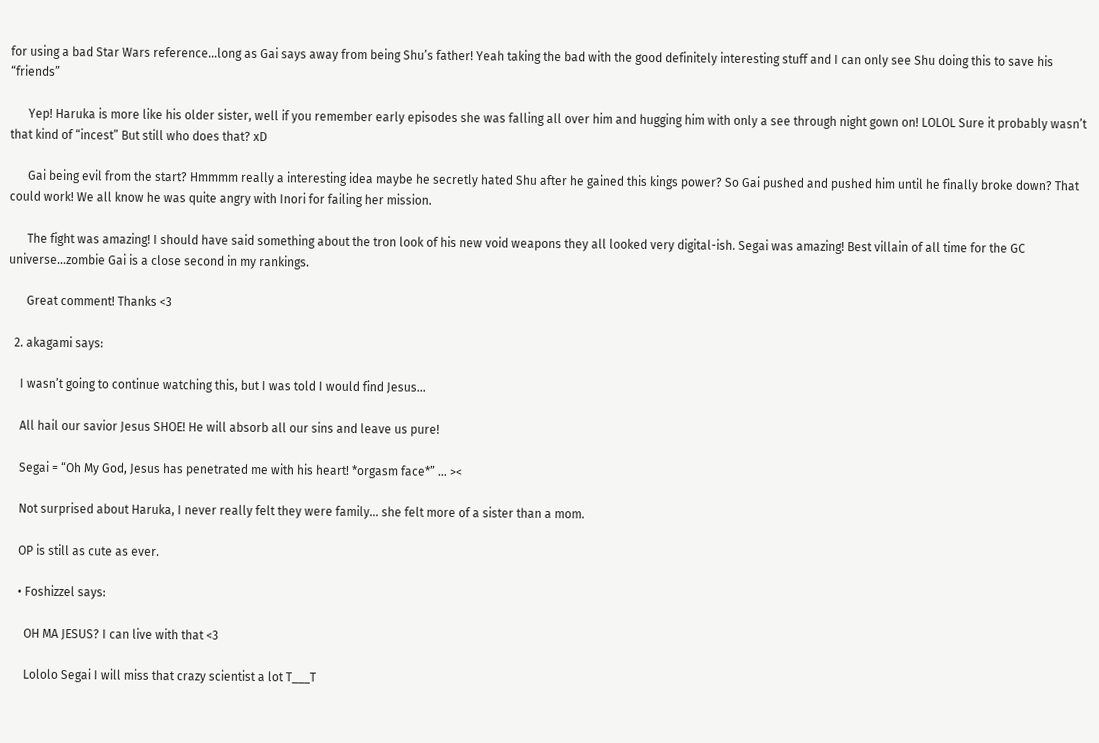for using a bad Star Wars reference…long as Gai says away from being Shu’s father! Yeah taking the bad with the good definitely interesting stuff and I can only see Shu doing this to save his “friends”

      Yep! Haruka is more like his older sister, well if you remember early episodes she was falling all over him and hugging him with only a see through night gown on! LOLOL Sure it probably wasn’t that kind of “incest” But still who does that? xD

      Gai being evil from the start? Hmmmm really a interesting idea maybe he secretly hated Shu after he gained this kings power? So Gai pushed and pushed him until he finally broke down? That could work! We all know he was quite angry with Inori for failing her mission.

      The fight was amazing! I should have said something about the tron look of his new void weapons they all looked very digital-ish. Segai was amazing! Best villain of all time for the GC universe…zombie Gai is a close second in my rankings.

      Great comment! Thanks <3

  2. akagami says:

    I wasn’t going to continue watching this, but I was told I would find Jesus…

    All hail our savior Jesus SHOE! He will absorb all our sins and leave us pure!

    Segai = “Oh My God, Jesus has penetrated me with his heart! *orgasm face*” … ><

    Not surprised about Haruka, I never really felt they were family… she felt more of a sister than a mom.

    OP is still as cute as ever.

    • Foshizzel says:

      OH MA JESUS? I can live with that <3

      Lololo Segai I will miss that crazy scientist a lot T___T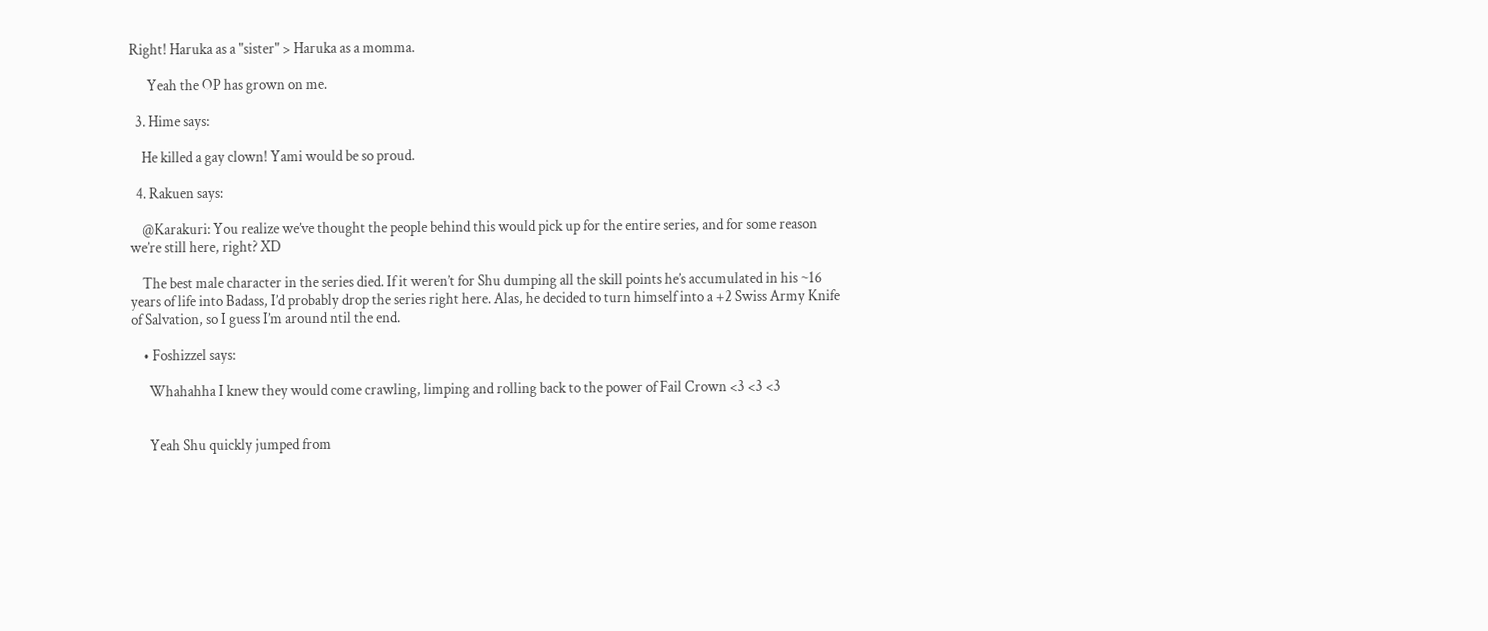Right! Haruka as a "sister" > Haruka as a momma.

      Yeah the OP has grown on me.

  3. Hime says:

    He killed a gay clown! Yami would be so proud.

  4. Rakuen says:

    @Karakuri: You realize we’ve thought the people behind this would pick up for the entire series, and for some reason we’re still here, right? XD

    The best male character in the series died. If it weren’t for Shu dumping all the skill points he’s accumulated in his ~16 years of life into Badass, I’d probably drop the series right here. Alas, he decided to turn himself into a +2 Swiss Army Knife of Salvation, so I guess I’m around ntil the end.

    • Foshizzel says:

      Whahahha I knew they would come crawling, limping and rolling back to the power of Fail Crown <3 <3 <3


      Yeah Shu quickly jumped from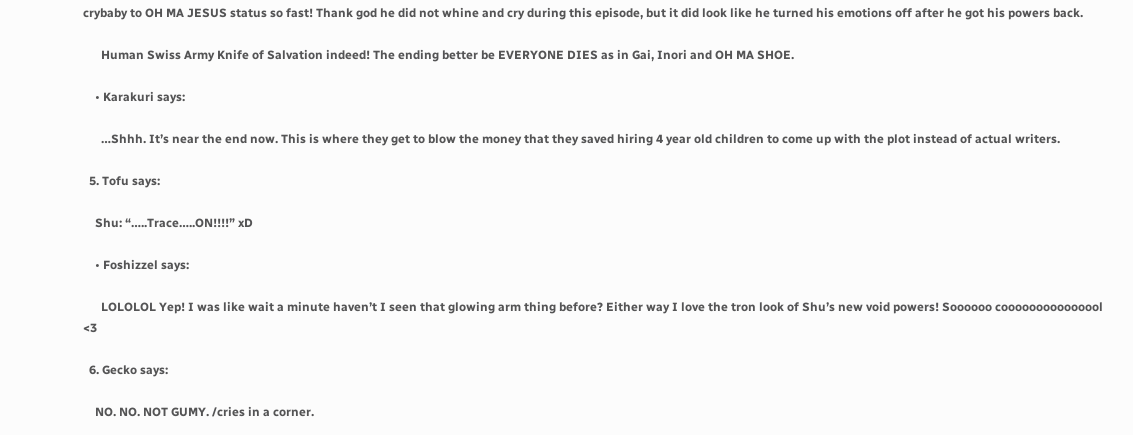crybaby to OH MA JESUS status so fast! Thank god he did not whine and cry during this episode, but it did look like he turned his emotions off after he got his powers back.

      Human Swiss Army Knife of Salvation indeed! The ending better be EVERYONE DIES as in Gai, Inori and OH MA SHOE.

    • Karakuri says:

      …Shhh. It’s near the end now. This is where they get to blow the money that they saved hiring 4 year old children to come up with the plot instead of actual writers.

  5. Tofu says:

    Shu: “…..Trace…..ON!!!!” xD

    • Foshizzel says:

      LOLOLOL Yep! I was like wait a minute haven’t I seen that glowing arm thing before? Either way I love the tron look of Shu’s new void powers! Soooooo cooooooooooooool <3

  6. Gecko says:

    NO. NO. NOT GUMY. /cries in a corner.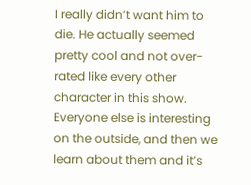I really didn’t want him to die. He actually seemed pretty cool and not over-rated like every other character in this show. Everyone else is interesting on the outside, and then we learn about them and it’s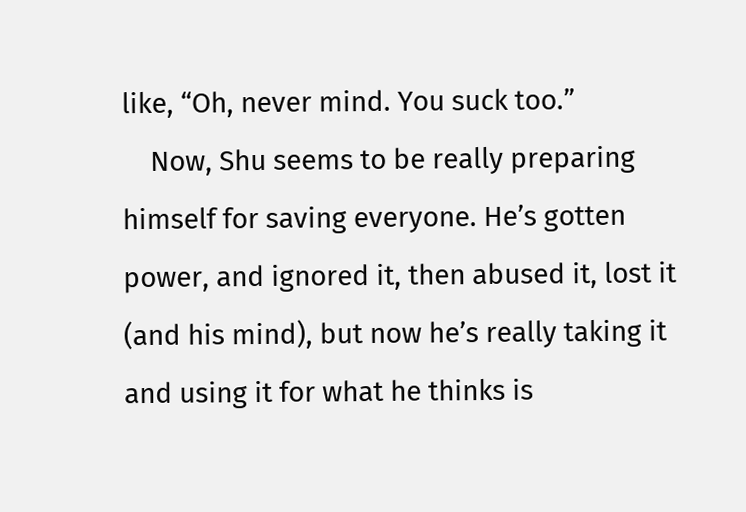like, “Oh, never mind. You suck too.”
    Now, Shu seems to be really preparing himself for saving everyone. He’s gotten power, and ignored it, then abused it, lost it (and his mind), but now he’s really taking it and using it for what he thinks is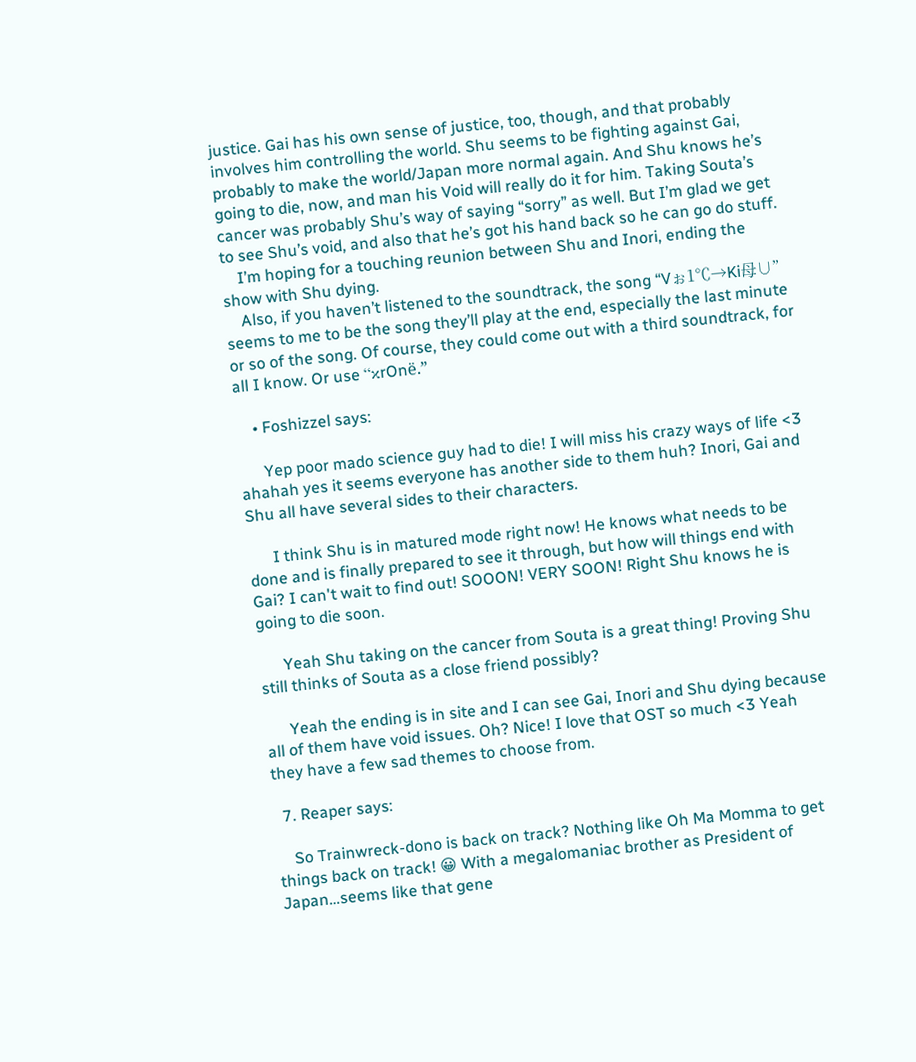justice. Gai has his own sense of justice, too, though, and that probably involves him controlling the world. Shu seems to be fighting against Gai, probably to make the world/Japan more normal again. And Shu knows he’s going to die, now, and man his Void will really do it for him. Taking Souta’s cancer was probably Shu’s way of saying “sorry” as well. But I’m glad we get to see Shu’s void, and also that he’s got his hand back so he can go do stuff.
    I’m hoping for a touching reunion between Shu and Inori, ending the show with Shu dying.
    Also, if you haven’t listened to the soundtrack, the song “Vぉ1℃→Ki母∪” seems to me to be the song they’ll play at the end, especially the last minute or so of the song. Of course, they could come out with a third soundtrack, for all I know. Or use “κrOnё.”

    • Foshizzel says:

      Yep poor mado science guy had to die! I will miss his crazy ways of life <3 ahahah yes it seems everyone has another side to them huh? Inori, Gai and Shu all have several sides to their characters.

      I think Shu is in matured mode right now! He knows what needs to be done and is finally prepared to see it through, but how will things end with Gai? I can't wait to find out! SOOON! VERY SOON! Right Shu knows he is going to die soon.

      Yeah Shu taking on the cancer from Souta is a great thing! Proving Shu still thinks of Souta as a close friend possibly?

      Yeah the ending is in site and I can see Gai, Inori and Shu dying because all of them have void issues. Oh? Nice! I love that OST so much <3 Yeah they have a few sad themes to choose from.

  7. Reaper says:

    So Trainwreck-dono is back on track? Nothing like Oh Ma Momma to get things back on track! 😀 With a megalomaniac brother as President of Japan…seems like that gene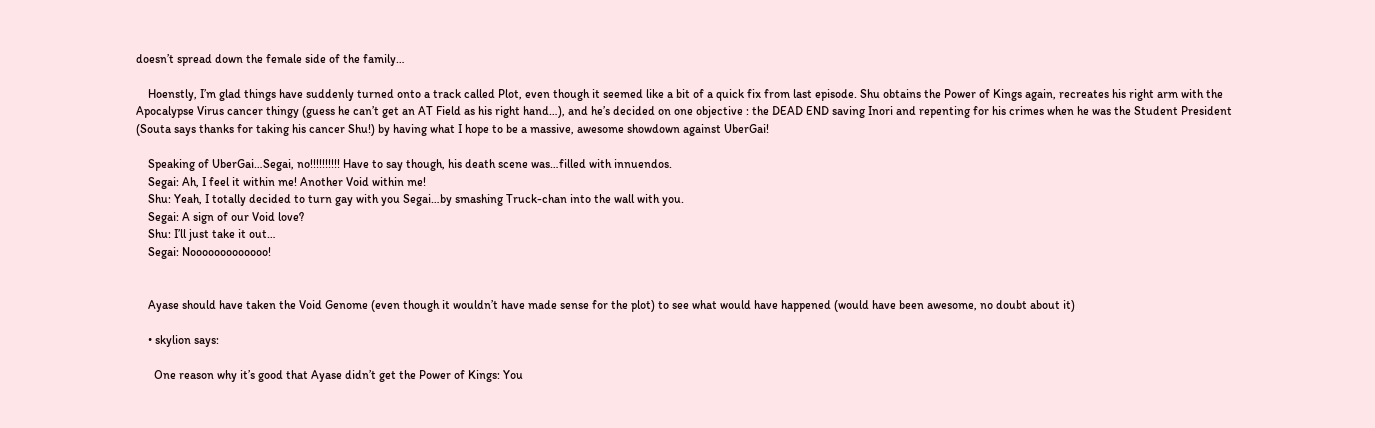doesn’t spread down the female side of the family…

    Hoenstly, I’m glad things have suddenly turned onto a track called Plot, even though it seemed like a bit of a quick fix from last episode. Shu obtains the Power of Kings again, recreates his right arm with the Apocalypse Virus cancer thingy (guess he can’t get an AT Field as his right hand…), and he’s decided on one objective : the DEAD END saving Inori and repenting for his crimes when he was the Student President (Souta says thanks for taking his cancer Shu!) by having what I hope to be a massive, awesome showdown against UberGai!

    Speaking of UberGai…Segai, no!!!!!!!!!! Have to say though, his death scene was…filled with innuendos.
    Segai: Ah, I feel it within me! Another Void within me!
    Shu: Yeah, I totally decided to turn gay with you Segai…by smashing Truck-chan into the wall with you.
    Segai: A sign of our Void love?
    Shu: I’ll just take it out…
    Segai: Nooooooooooooo!


    Ayase should have taken the Void Genome (even though it wouldn’t have made sense for the plot) to see what would have happened (would have been awesome, no doubt about it)

    • skylion says:

      One reason why it’s good that Ayase didn’t get the Power of Kings: You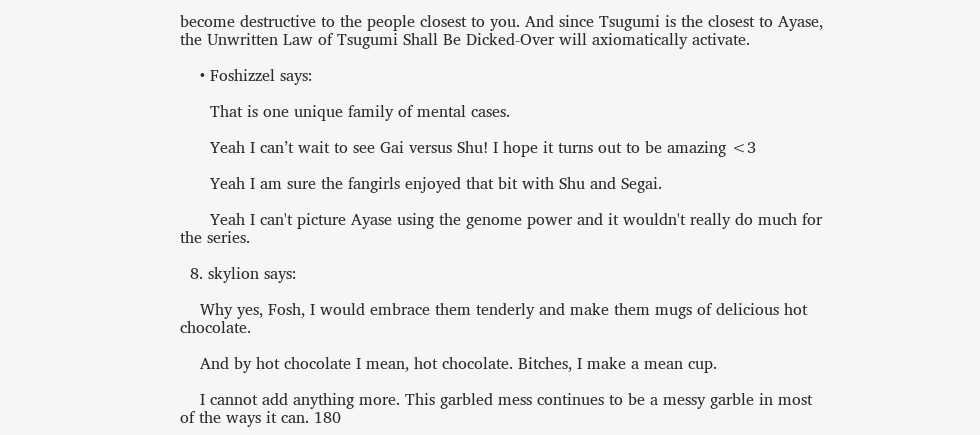become destructive to the people closest to you. And since Tsugumi is the closest to Ayase, the Unwritten Law of Tsugumi Shall Be Dicked-Over will axiomatically activate.

    • Foshizzel says:

      That is one unique family of mental cases.

      Yeah I can’t wait to see Gai versus Shu! I hope it turns out to be amazing <3

      Yeah I am sure the fangirls enjoyed that bit with Shu and Segai.

      Yeah I can't picture Ayase using the genome power and it wouldn't really do much for the series.

  8. skylion says:

    Why yes, Fosh, I would embrace them tenderly and make them mugs of delicious hot chocolate.

    And by hot chocolate I mean, hot chocolate. Bitches, I make a mean cup.

    I cannot add anything more. This garbled mess continues to be a messy garble in most of the ways it can. 180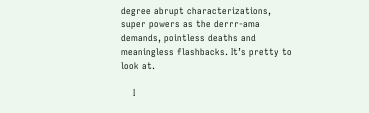degree abrupt characterizations, super powers as the derrr-ama demands, pointless deaths and meaningless flashbacks. It’s pretty to look at.

    I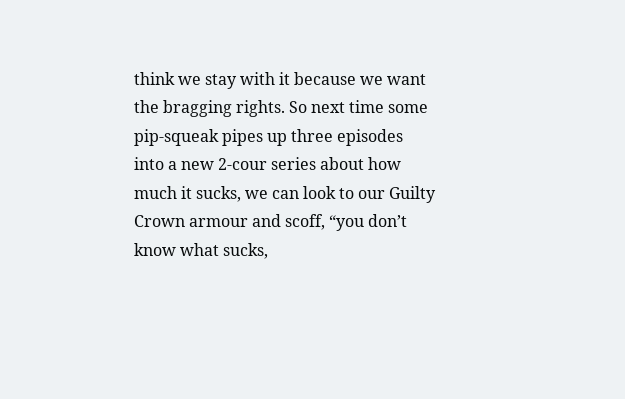think we stay with it because we want the bragging rights. So next time some pip-squeak pipes up three episodes into a new 2-cour series about how much it sucks, we can look to our Guilty Crown armour and scoff, “you don’t know what sucks,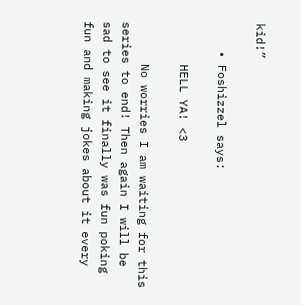kid!”

    • Foshizzel says:

      HELL YA! <3

      No worries I am waiting for this series to end! Then again I will be sad to see it finally was fun poking fun and making jokes about it every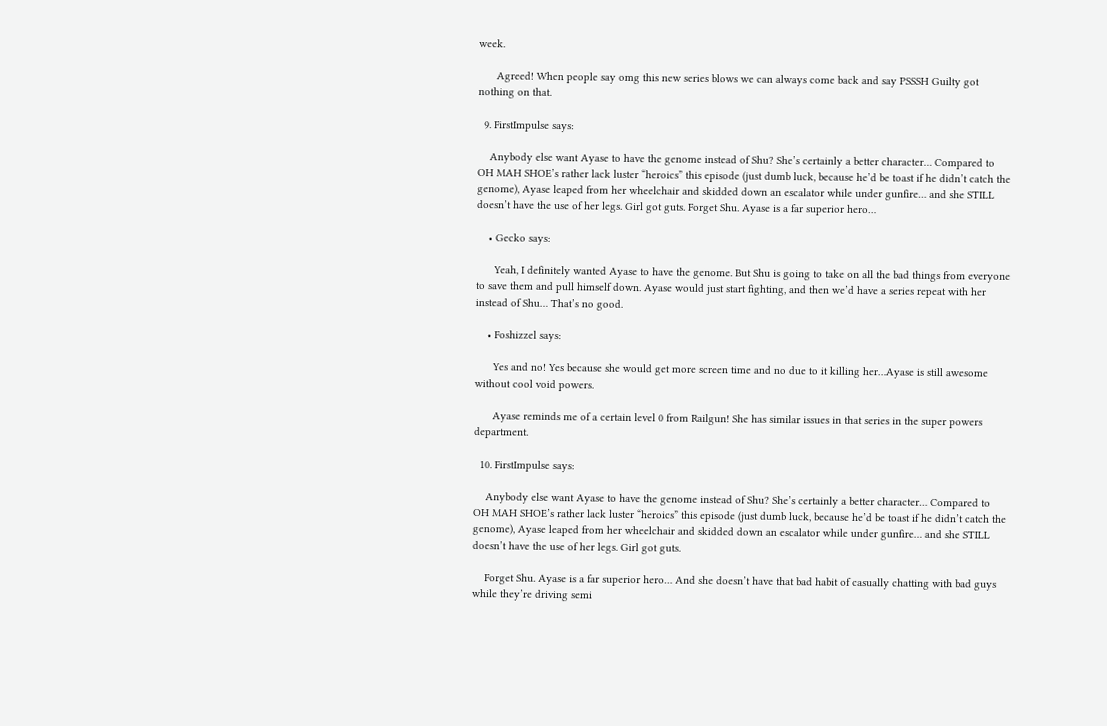week.

      Agreed! When people say omg this new series blows we can always come back and say PSSSH Guilty got nothing on that.

  9. FirstImpulse says:

    Anybody else want Ayase to have the genome instead of Shu? She’s certainly a better character… Compared to OH MAH SHOE’s rather lack luster “heroics” this episode (just dumb luck, because he’d be toast if he didn’t catch the genome), Ayase leaped from her wheelchair and skidded down an escalator while under gunfire… and she STILL doesn’t have the use of her legs. Girl got guts. Forget Shu. Ayase is a far superior hero…

    • Gecko says:

      Yeah, I definitely wanted Ayase to have the genome. But Shu is going to take on all the bad things from everyone to save them and pull himself down. Ayase would just start fighting, and then we’d have a series repeat with her instead of Shu… That’s no good.

    • Foshizzel says:

      Yes and no! Yes because she would get more screen time and no due to it killing her…Ayase is still awesome without cool void powers.

      Ayase reminds me of a certain level 0 from Railgun! She has similar issues in that series in the super powers department.

  10. FirstImpulse says:

    Anybody else want Ayase to have the genome instead of Shu? She’s certainly a better character… Compared to OH MAH SHOE’s rather lack luster “heroics” this episode (just dumb luck, because he’d be toast if he didn’t catch the genome), Ayase leaped from her wheelchair and skidded down an escalator while under gunfire… and she STILL doesn’t have the use of her legs. Girl got guts.

    Forget Shu. Ayase is a far superior hero… And she doesn’t have that bad habit of casually chatting with bad guys while they’re driving semi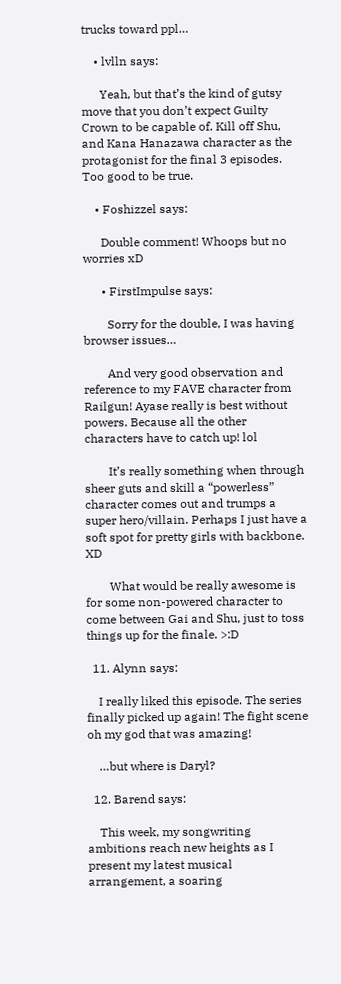trucks toward ppl…

    • lvlln says:

      Yeah, but that’s the kind of gutsy move that you don’t expect Guilty Crown to be capable of. Kill off Shu, and Kana Hanazawa character as the protagonist for the final 3 episodes. Too good to be true.

    • Foshizzel says:

      Double comment! Whoops but no worries xD

      • FirstImpulse says:

        Sorry for the double, I was having browser issues…

        And very good observation and reference to my FAVE character from Railgun! Ayase really is best without powers. Because all the other characters have to catch up! lol

        It’s really something when through sheer guts and skill a “powerless” character comes out and trumps a super hero/villain. Perhaps I just have a soft spot for pretty girls with backbone. XD

        What would be really awesome is for some non-powered character to come between Gai and Shu, just to toss things up for the finale. >:D

  11. Alynn says:

    I really liked this episode. The series finally picked up again! The fight scene oh my god that was amazing!

    …but where is Daryl?

  12. Barend says:

    This week, my songwriting ambitions reach new heights as I present my latest musical arrangement, a soaring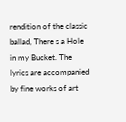rendition of the classic ballad, There s a Hole in my Bucket. The lyrics are accompanied by fine works of art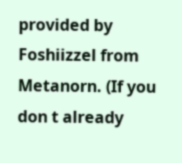provided by Foshiizzel from Metanorn. (If you don t already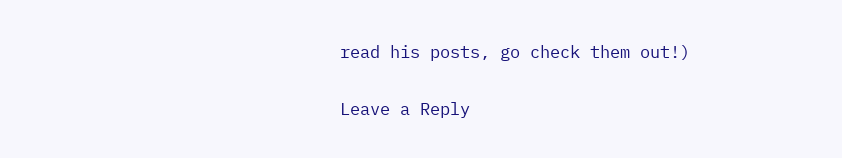read his posts, go check them out!)

Leave a Reply